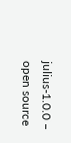julius-1.0.0 – open source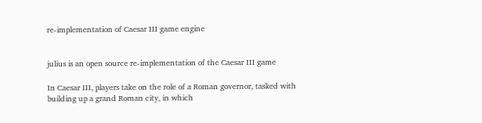re-implementation of Caesar III game engine


julius is an open source re-implementation of the Caesar III game

In Caesar III, players take on the role of a Roman governor, tasked with
building up a grand Roman city, in which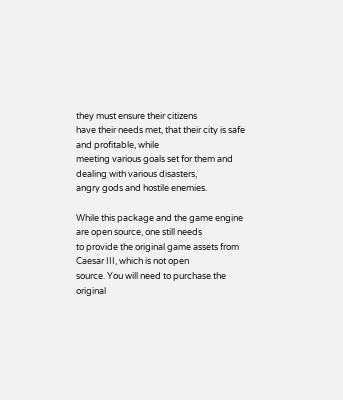they must ensure their citizens
have their needs met, that their city is safe and profitable, while
meeting various goals set for them and dealing with various disasters,
angry gods and hostile enemies.

While this package and the game engine are open source, one still needs
to provide the original game assets from Caesar III, which is not open
source. You will need to purchase the original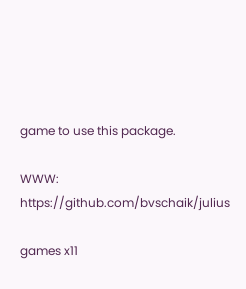game to use this package.

WWW: https://github.com/bvschaik/julius

games x11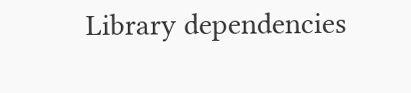Library dependencies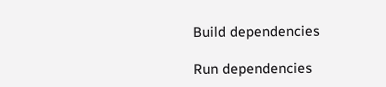Build dependencies

Run dependencies